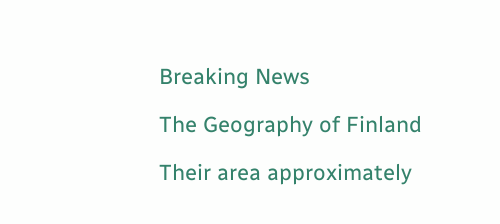Breaking News

The Geography of Finland

Their area approximately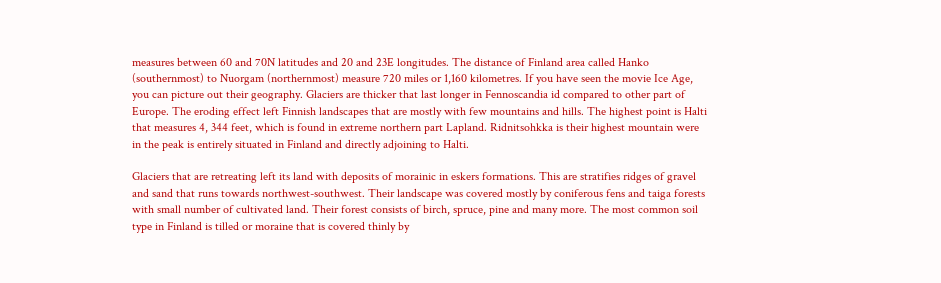measures between 60 and 70N latitudes and 20 and 23E longitudes. The distance of Finland area called Hanko (southernmost) to Nuorgam (northernmost) measure 720 miles or 1,160 kilometres. If you have seen the movie Ice Age, you can picture out their geography. Glaciers are thicker that last longer in Fennoscandia id compared to other part of Europe. The eroding effect left Finnish landscapes that are mostly with few mountains and hills. The highest point is Halti that measures 4, 344 feet, which is found in extreme northern part Lapland. Ridnitsohkka is their highest mountain were in the peak is entirely situated in Finland and directly adjoining to Halti.

Glaciers that are retreating left its land with deposits of morainic in eskers formations. This are stratifies ridges of gravel and sand that runs towards northwest-southwest. Their landscape was covered mostly by coniferous fens and taiga forests with small number of cultivated land. Their forest consists of birch, spruce, pine and many more. The most common soil type in Finland is tilled or moraine that is covered thinly by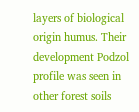layers of biological origin humus. Their development Podzol profile was seen in other forest soils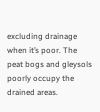excluding drainage when it’s poor. The peat bogs and gleysols poorly occupy the drained areas.